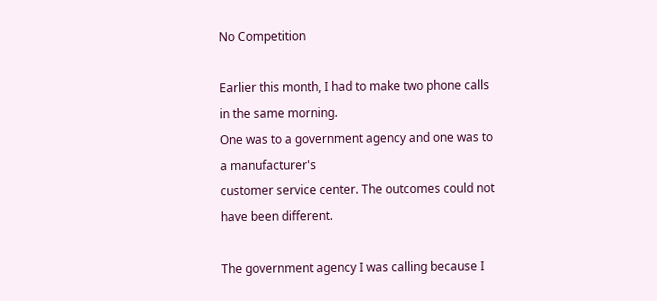No Competition

Earlier this month, I had to make two phone calls in the same morning.
One was to a government agency and one was to a manufacturer's
customer service center. The outcomes could not have been different.

The government agency I was calling because I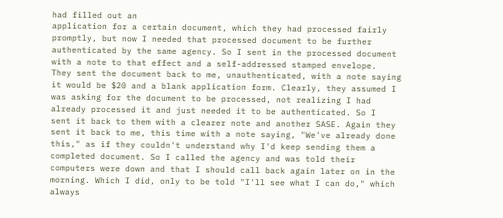had filled out an
application for a certain document, which they had processed fairly
promptly, but now I needed that processed document to be further
authenticated by the same agency. So I sent in the processed document
with a note to that effect and a self-addressed stamped envelope.
They sent the document back to me, unauthenticated, with a note saying
it would be $20 and a blank application form. Clearly, they assumed I
was asking for the document to be processed, not realizing I had
already processed it and just needed it to be authenticated. So I
sent it back to them with a clearer note and another SASE. Again they
sent it back to me, this time with a note saying, "We've already done
this," as if they couldn't understand why I'd keep sending them a
completed document. So I called the agency and was told their
computers were down and that I should call back again later on in the
morning. Which I did, only to be told "I'll see what I can do," which
always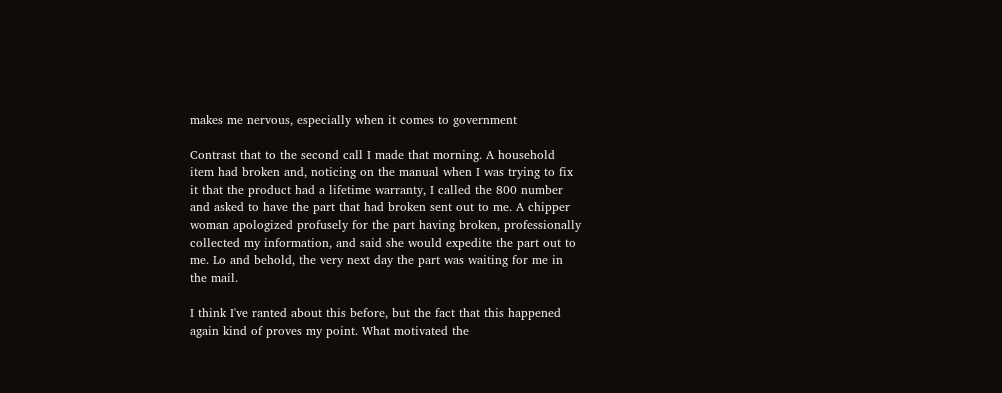makes me nervous, especially when it comes to government

Contrast that to the second call I made that morning. A household
item had broken and, noticing on the manual when I was trying to fix
it that the product had a lifetime warranty, I called the 800 number
and asked to have the part that had broken sent out to me. A chipper
woman apologized profusely for the part having broken, professionally
collected my information, and said she would expedite the part out to
me. Lo and behold, the very next day the part was waiting for me in
the mail.

I think I've ranted about this before, but the fact that this happened
again kind of proves my point. What motivated the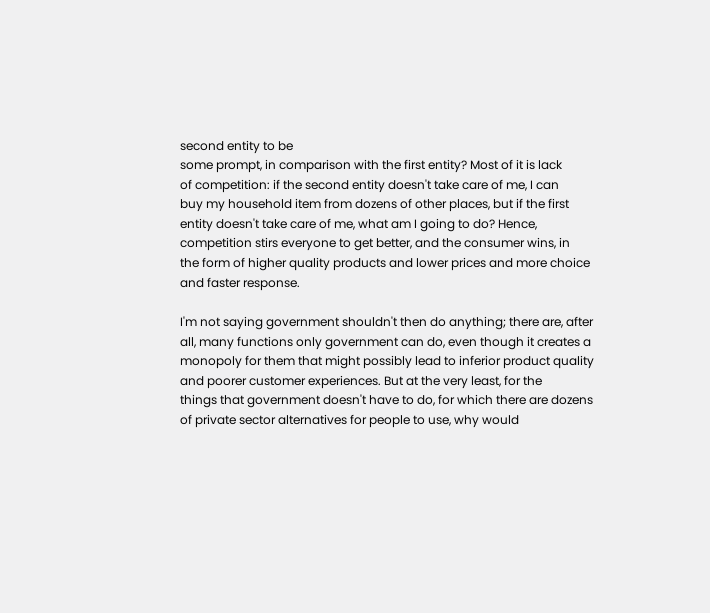second entity to be
some prompt, in comparison with the first entity? Most of it is lack
of competition: if the second entity doesn't take care of me, I can
buy my household item from dozens of other places, but if the first
entity doesn't take care of me, what am I going to do? Hence,
competition stirs everyone to get better, and the consumer wins, in
the form of higher quality products and lower prices and more choice
and faster response.

I'm not saying government shouldn't then do anything; there are, after
all, many functions only government can do, even though it creates a
monopoly for them that might possibly lead to inferior product quality
and poorer customer experiences. But at the very least, for the
things that government doesn't have to do, for which there are dozens
of private sector alternatives for people to use, why would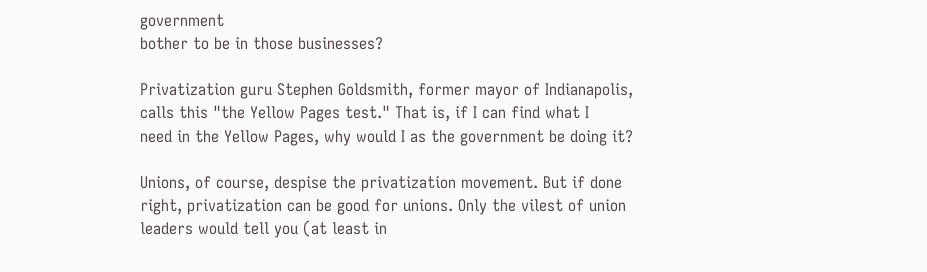government
bother to be in those businesses?

Privatization guru Stephen Goldsmith, former mayor of Indianapolis,
calls this "the Yellow Pages test." That is, if I can find what I
need in the Yellow Pages, why would I as the government be doing it?

Unions, of course, despise the privatization movement. But if done
right, privatization can be good for unions. Only the vilest of union
leaders would tell you (at least in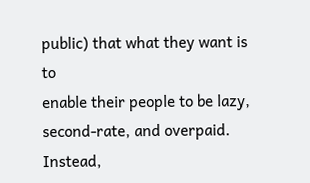public) that what they want is to
enable their people to be lazy, second-rate, and overpaid. Instead,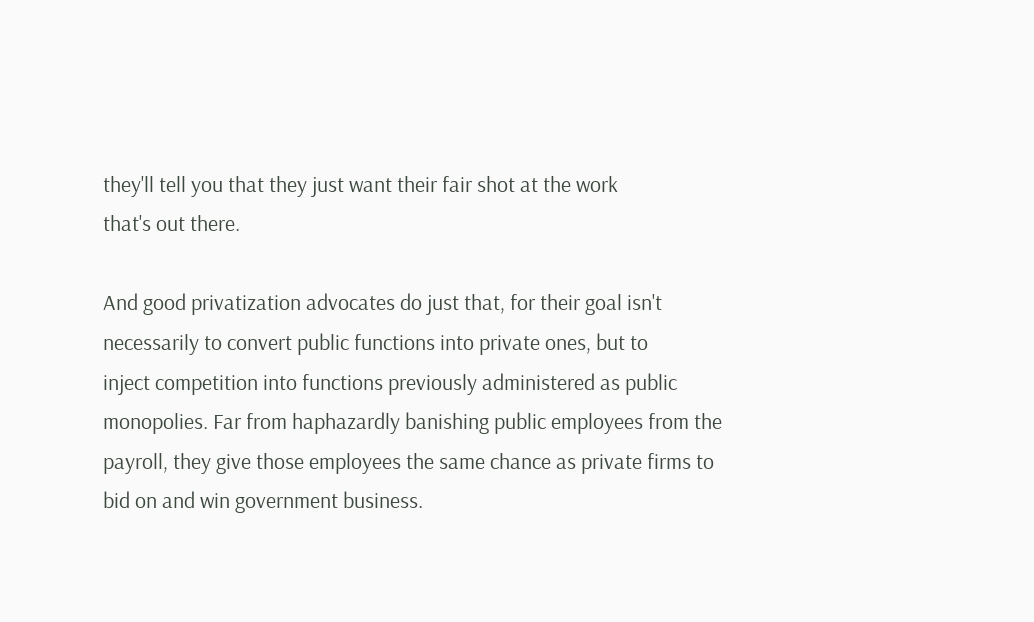they'll tell you that they just want their fair shot at the work
that's out there.

And good privatization advocates do just that, for their goal isn't
necessarily to convert public functions into private ones, but to
inject competition into functions previously administered as public
monopolies. Far from haphazardly banishing public employees from the
payroll, they give those employees the same chance as private firms to
bid on and win government business.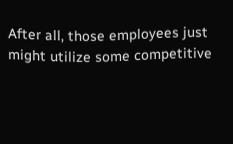After all, those employees just
might utilize some competitive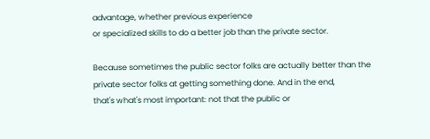advantage, whether previous experience
or specialized skills to do a better job than the private sector.

Because sometimes the public sector folks are actually better than the
private sector folks at getting something done. And in the end,
that's what's most important: not that the public or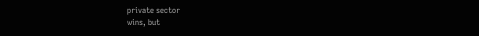private sector
wins, but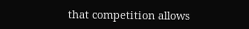that competition allows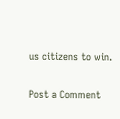us citizens to win.

Post a Comment